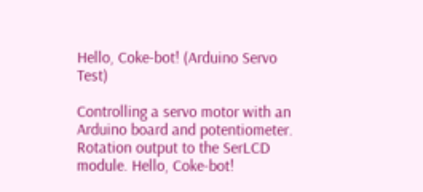Hello, Coke-bot! (Arduino Servo Test)

Controlling a servo motor with an Arduino board and potentiometer. Rotation output to the SerLCD module. Hello, Coke-bot!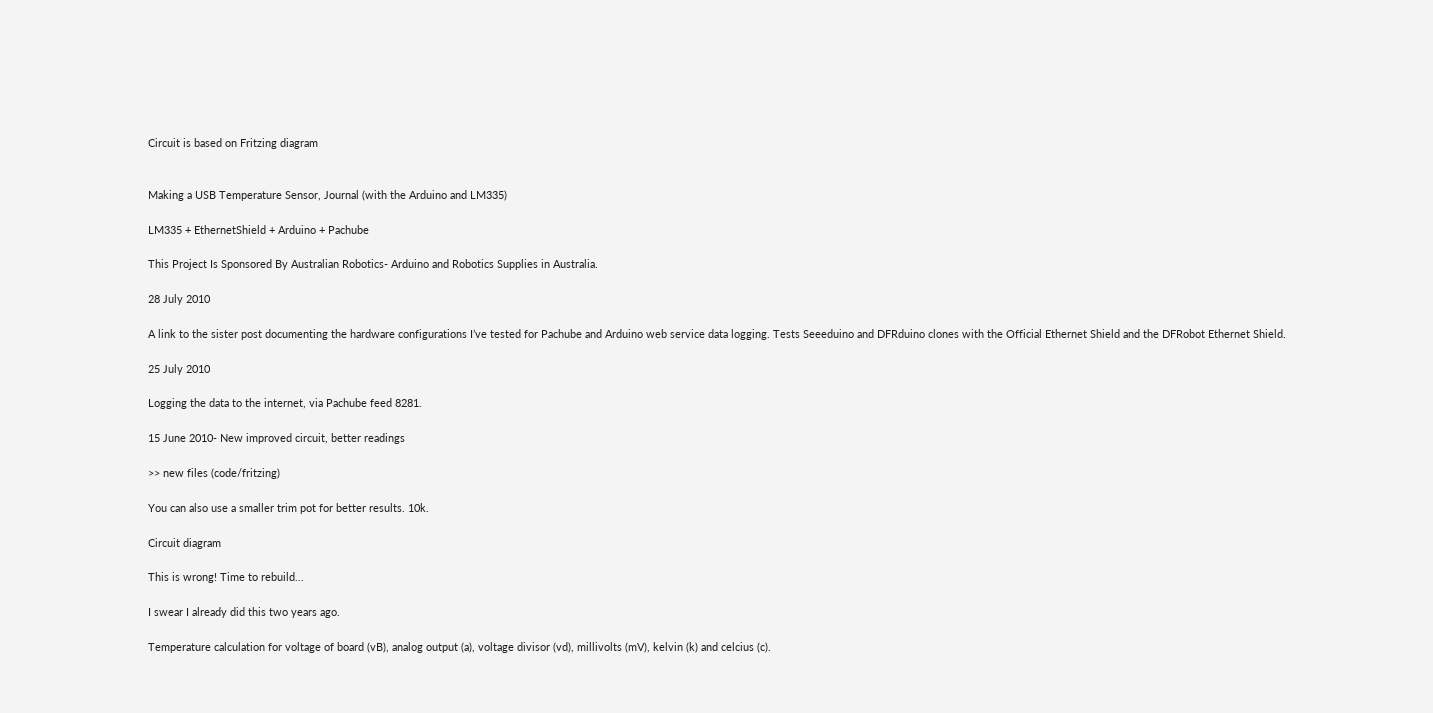Circuit is based on Fritzing diagram


Making a USB Temperature Sensor, Journal (with the Arduino and LM335)

LM335 + EthernetShield + Arduino + Pachube

This Project Is Sponsored By Australian Robotics- Arduino and Robotics Supplies in Australia.

28 July 2010

A link to the sister post documenting the hardware configurations I’ve tested for Pachube and Arduino web service data logging. Tests Seeeduino and DFRduino clones with the Official Ethernet Shield and the DFRobot Ethernet Shield.

25 July 2010

Logging the data to the internet, via Pachube feed 8281.

15 June 2010- New improved circuit, better readings

>> new files (code/fritzing)

You can also use a smaller trim pot for better results. 10k.

Circuit diagram

This is wrong! Time to rebuild...

I swear I already did this two years ago.

Temperature calculation for voltage of board (vB), analog output (a), voltage divisor (vd), millivolts (mV), kelvin (k) and celcius (c).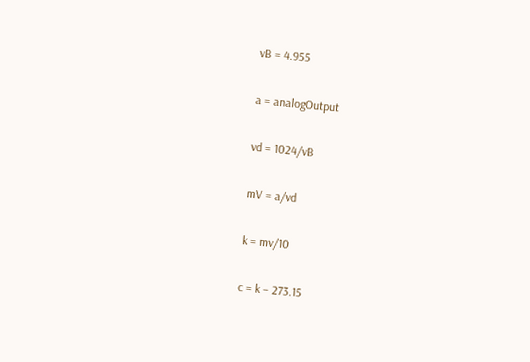vB = 4.955

a = analogOutput

vd = 1024/vB

mV = a/vd

k = mv/10

c = k – 273.15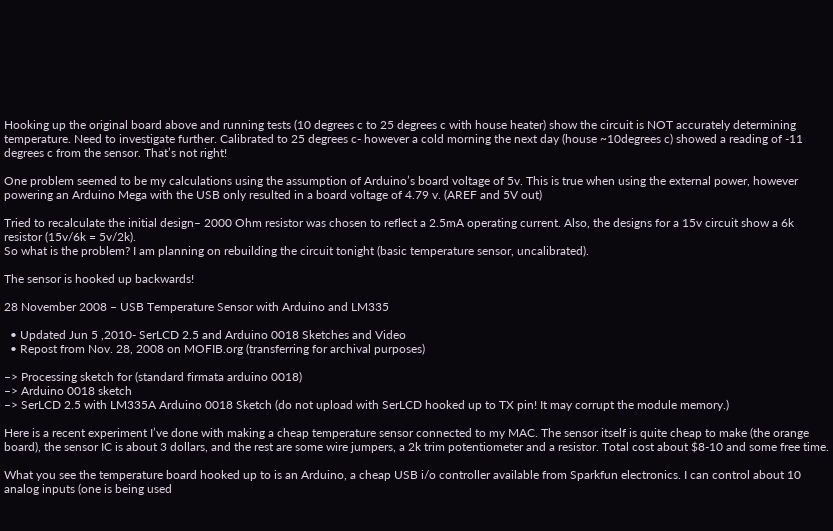Hooking up the original board above and running tests (10 degrees c to 25 degrees c with house heater) show the circuit is NOT accurately determining temperature. Need to investigate further. Calibrated to 25 degrees c- however a cold morning the next day (house ~10degrees c) showed a reading of -11 degrees c from the sensor. That’s not right!

One problem seemed to be my calculations using the assumption of Arduino’s board voltage of 5v. This is true when using the external power, however powering an Arduino Mega with the USB only resulted in a board voltage of 4.79 v. (AREF and 5V out)

Tried to recalculate the initial design– 2000 Ohm resistor was chosen to reflect a 2.5mA operating current. Also, the designs for a 15v circuit show a 6k resistor (15v/6k = 5v/2k).
So what is the problem? I am planning on rebuilding the circuit tonight (basic temperature sensor, uncalibrated).

The sensor is hooked up backwards!

28 November 2008 – USB Temperature Sensor with Arduino and LM335

  • Updated Jun 5 ,2010- SerLCD 2.5 and Arduino 0018 Sketches and Video
  • Repost from Nov. 28, 2008 on MOFIB.org (transferring for archival purposes)

–> Processing sketch for (standard firmata arduino 0018)
–> Arduino 0018 sketch
–> SerLCD 2.5 with LM335A Arduino 0018 Sketch (do not upload with SerLCD hooked up to TX pin! It may corrupt the module memory.)

Here is a recent experiment I’ve done with making a cheap temperature sensor connected to my MAC. The sensor itself is quite cheap to make (the orange board), the sensor IC is about 3 dollars, and the rest are some wire jumpers, a 2k trim potentiometer and a resistor. Total cost about $8-10 and some free time.

What you see the temperature board hooked up to is an Arduino, a cheap USB i/o controller available from Sparkfun electronics. I can control about 10 analog inputs (one is being used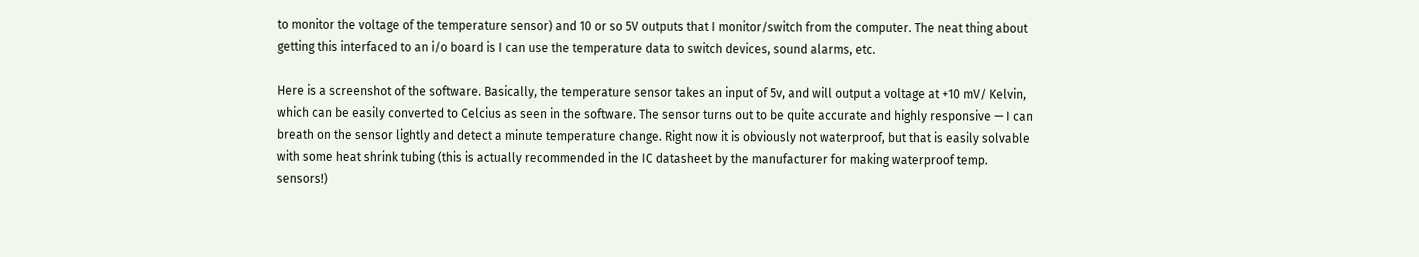to monitor the voltage of the temperature sensor) and 10 or so 5V outputs that I monitor/switch from the computer. The neat thing about getting this interfaced to an i/o board is I can use the temperature data to switch devices, sound alarms, etc.

Here is a screenshot of the software. Basically, the temperature sensor takes an input of 5v, and will output a voltage at +10 mV/ Kelvin, which can be easily converted to Celcius as seen in the software. The sensor turns out to be quite accurate and highly responsive — I can breath on the sensor lightly and detect a minute temperature change. Right now it is obviously not waterproof, but that is easily solvable with some heat shrink tubing (this is actually recommended in the IC datasheet by the manufacturer for making waterproof temp. sensors!)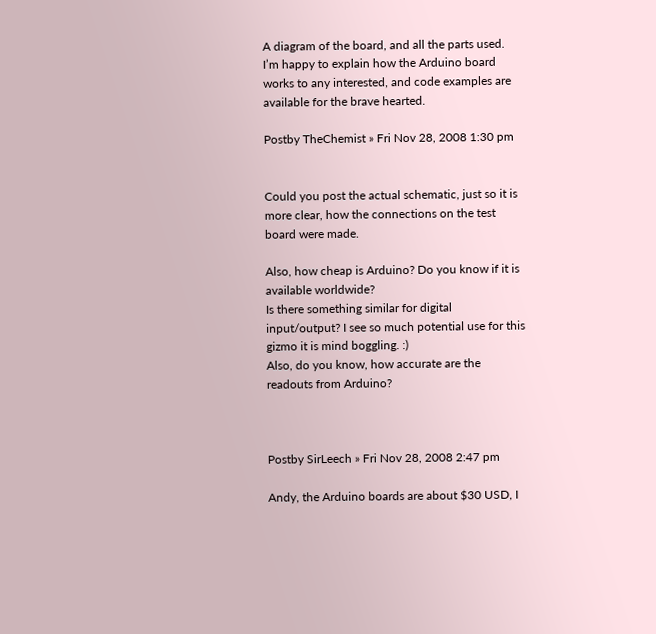A diagram of the board, and all the parts used. I’m happy to explain how the Arduino board works to any interested, and code examples are available for the brave hearted.

Postby TheChemist » Fri Nov 28, 2008 1:30 pm


Could you post the actual schematic, just so it is more clear, how the connections on the test board were made.

Also, how cheap is Arduino? Do you know if it is available worldwide?
Is there something similar for digital input/output? I see so much potential use for this gizmo it is mind boggling. :)
Also, do you know, how accurate are the readouts from Arduino?



Postby SirLeech » Fri Nov 28, 2008 2:47 pm

Andy, the Arduino boards are about $30 USD, I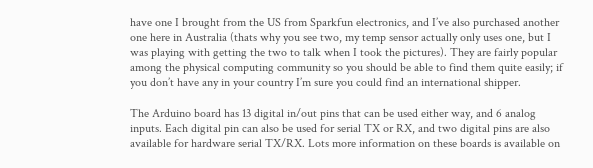have one I brought from the US from Sparkfun electronics, and I’ve also purchased another one here in Australia (thats why you see two, my temp sensor actually only uses one, but I was playing with getting the two to talk when I took the pictures). They are fairly popular among the physical computing community so you should be able to find them quite easily; if you don’t have any in your country I’m sure you could find an international shipper.

The Arduino board has 13 digital in/out pins that can be used either way, and 6 analog inputs. Each digital pin can also be used for serial TX or RX, and two digital pins are also available for hardware serial TX/RX. Lots more information on these boards is available on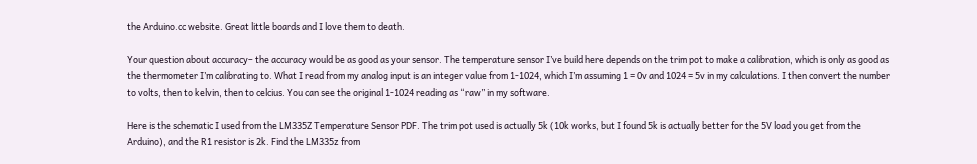the Arduino.cc website. Great little boards and I love them to death.

Your question about accuracy– the accuracy would be as good as your sensor. The temperature sensor I’ve build here depends on the trim pot to make a calibration, which is only as good as the thermometer I’m calibrating to. What I read from my analog input is an integer value from 1-1024, which I’m assuming 1 = 0v and 1024 = 5v in my calculations. I then convert the number to volts, then to kelvin, then to celcius. You can see the original 1-1024 reading as “raw” in my software.

Here is the schematic I used from the LM335Z Temperature Sensor PDF. The trim pot used is actually 5k (10k works, but I found 5k is actually better for the 5V load you get from the Arduino), and the R1 resistor is 2k. Find the LM335z from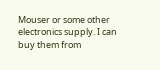Mouser or some other electronics supply. I can buy them from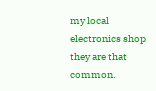my local electronics shop they are that common.